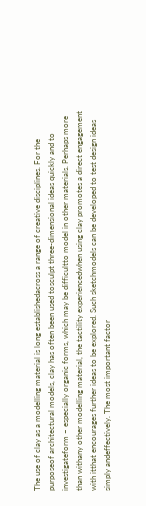The use of clay as a modelling material is long establishedacross a range of creative disciplines. For the purposeof architectural models, clay has often been used tosculpt three-dimensional ideas quickly and to investigateform – especially organic forms, which may be difficultto model in other materials. Perhaps more than withany other modelling material, the tactility experiencedwhen using clay promotes a direct engagement with itthat encourages further ideas to be explored. Such sketchmodels can be developed to test design ideas simply andeffectively. The most important factor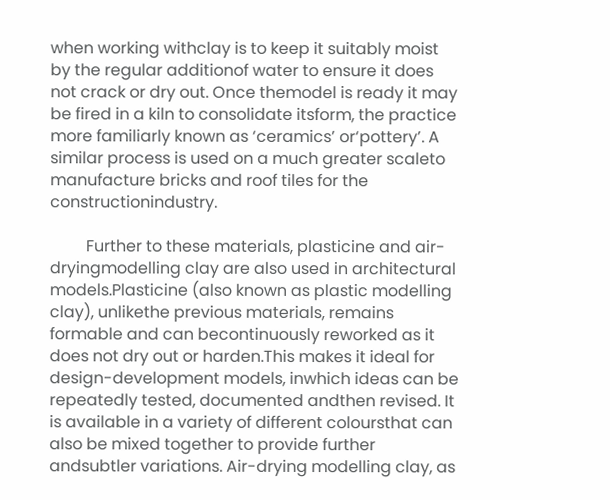when working withclay is to keep it suitably moist by the regular additionof water to ensure it does not crack or dry out. Once themodel is ready it may be fired in a kiln to consolidate itsform, the practice more familiarly known as ‘ceramics’ or‘pottery’. A similar process is used on a much greater scaleto manufacture bricks and roof tiles for the constructionindustry.

         Further to these materials, plasticine and air-dryingmodelling clay are also used in architectural models.Plasticine (also known as plastic modelling clay), unlikethe previous materials, remains formable and can becontinuously reworked as it does not dry out or harden.This makes it ideal for design-development models, inwhich ideas can be repeatedly tested, documented andthen revised. It is available in a variety of different coloursthat can also be mixed together to provide further andsubtler variations. Air-drying modelling clay, as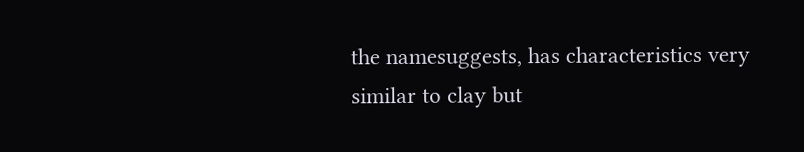the namesuggests, has characteristics very similar to clay but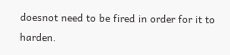doesnot need to be fired in order for it to harden.